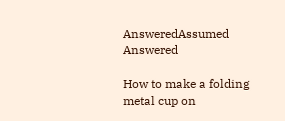AnsweredAssumed Answered

How to make a folding metal cup on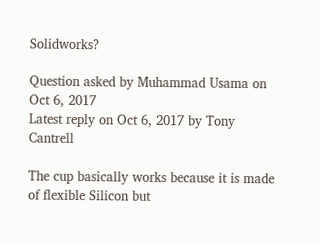Solidworks?

Question asked by Muhammad Usama on Oct 6, 2017
Latest reply on Oct 6, 2017 by Tony Cantrell

The cup basically works because it is made of flexible Silicon but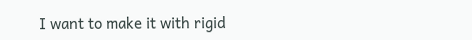I want to make it with rigid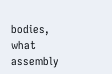bodies, what assembly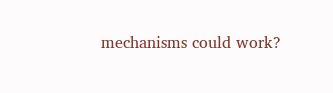mechanisms could work?